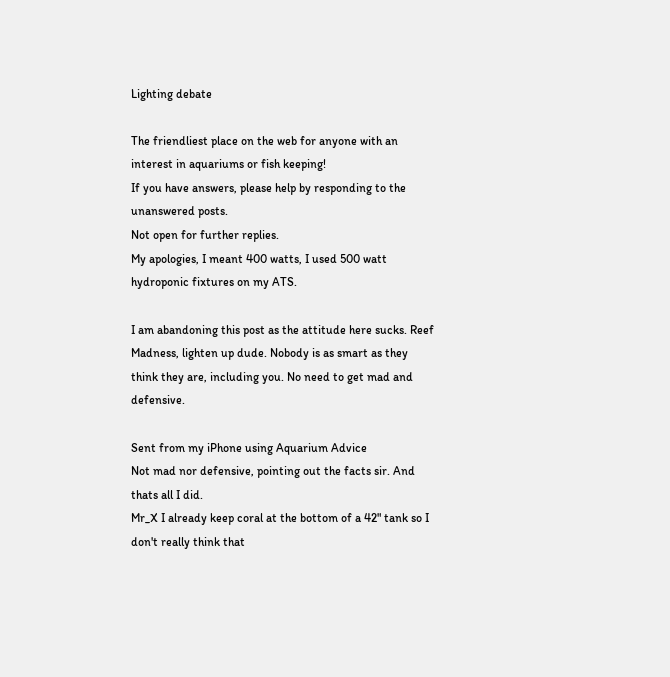Lighting debate

The friendliest place on the web for anyone with an interest in aquariums or fish keeping!
If you have answers, please help by responding to the unanswered posts.
Not open for further replies.
My apologies, I meant 400 watts, I used 500 watt hydroponic fixtures on my ATS.

I am abandoning this post as the attitude here sucks. Reef Madness, lighten up dude. Nobody is as smart as they think they are, including you. No need to get mad and defensive.

Sent from my iPhone using Aquarium Advice
Not mad nor defensive, pointing out the facts sir. And thats all I did.
Mr_X I already keep coral at the bottom of a 42" tank so I don't really think that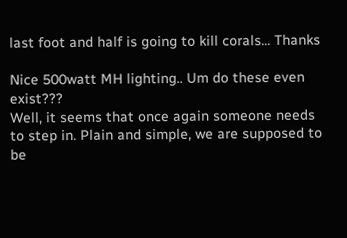last foot and half is going to kill corals... Thanks

Nice 500watt MH lighting.. Um do these even exist???
Well, it seems that once again someone needs to step in. Plain and simple, we are supposed to be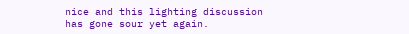nice and this lighting discussion has gone sour yet again.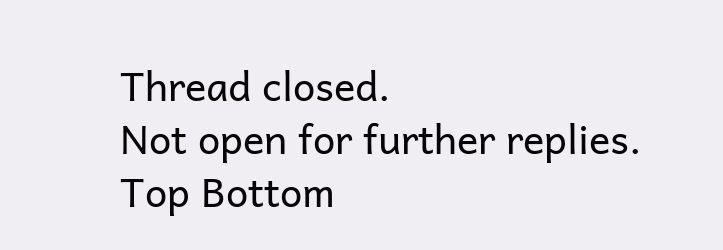Thread closed.
Not open for further replies.
Top Bottom